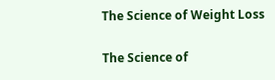The Science of Weight Loss

The Science of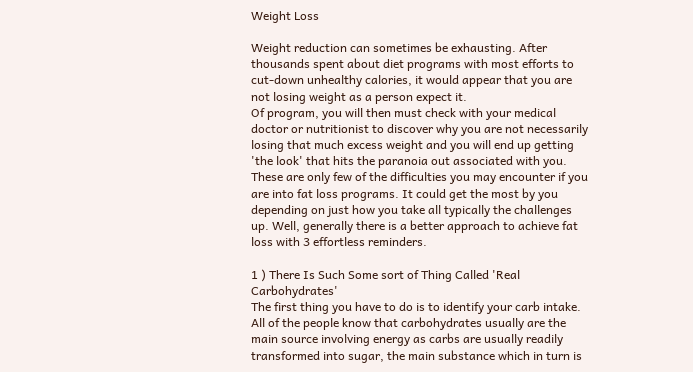Weight Loss

Weight reduction can sometimes be exhausting. After thousands spent about diet programs with most efforts to cut-down unhealthy calories, it would appear that you are not losing weight as a person expect it.
Of program, you will then must check with your medical doctor or nutritionist to discover why you are not necessarily losing that much excess weight and you will end up getting 'the look' that hits the paranoia out associated with you.
These are only few of the difficulties you may encounter if you are into fat loss programs. It could get the most by you depending on just how you take all typically the challenges up. Well, generally there is a better approach to achieve fat loss with 3 effortless reminders.

1 ) There Is Such Some sort of Thing Called 'Real Carbohydrates'
The first thing you have to do is to identify your carb intake. All of the people know that carbohydrates usually are the main source involving energy as carbs are usually readily transformed into sugar, the main substance which in turn is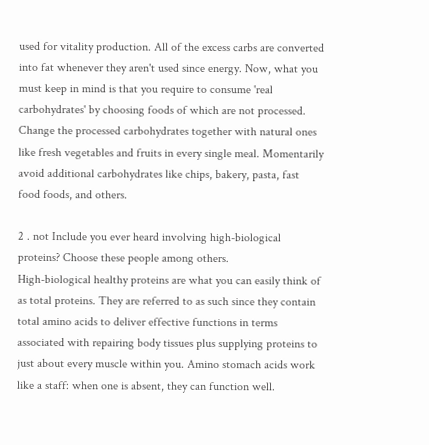used for vitality production. All of the excess carbs are converted into fat whenever they aren't used since energy. Now, what you must keep in mind is that you require to consume 'real carbohydrates' by choosing foods of which are not processed. Change the processed carbohydrates together with natural ones like fresh vegetables and fruits in every single meal. Momentarily avoid additional carbohydrates like chips, bakery, pasta, fast food foods, and others.

2 . not Include you ever heard involving high-biological proteins? Choose these people among others.
High-biological healthy proteins are what you can easily think of as total proteins. They are referred to as such since they contain total amino acids to deliver effective functions in terms associated with repairing body tissues plus supplying proteins to just about every muscle within you. Amino stomach acids work like a staff: when one is absent, they can function well.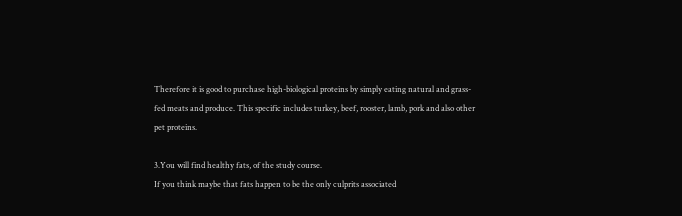Therefore it is good to purchase high-biological proteins by simply eating natural and grass-fed meats and produce. This specific includes turkey, beef, rooster, lamb, pork and also other pet proteins.

3.You will find healthy fats, of the study course.
If you think maybe that fats happen to be the only culprits associated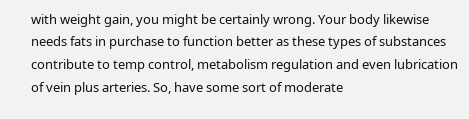with weight gain, you might be certainly wrong. Your body likewise needs fats in purchase to function better as these types of substances contribute to temp control, metabolism regulation and even lubrication of vein plus arteries. So, have some sort of moderate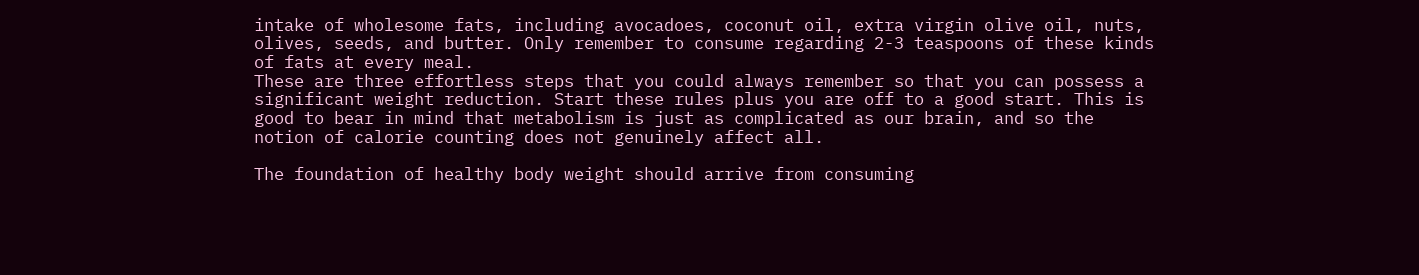intake of wholesome fats, including avocadoes, coconut oil, extra virgin olive oil, nuts, olives, seeds, and butter. Only remember to consume regarding 2-3 teaspoons of these kinds of fats at every meal.
These are three effortless steps that you could always remember so that you can possess a significant weight reduction. Start these rules plus you are off to a good start. This is good to bear in mind that metabolism is just as complicated as our brain, and so the notion of calorie counting does not genuinely affect all.

The foundation of healthy body weight should arrive from consuming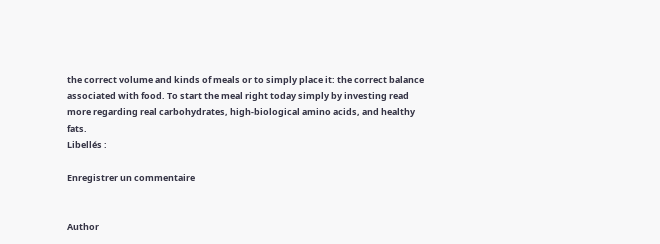the correct volume and kinds of meals or to simply place it: the correct balance associated with food. To start the meal right today simply by investing read more regarding real carbohydrates, high-biological amino acids, and healthy fats.
Libellés :

Enregistrer un commentaire


Author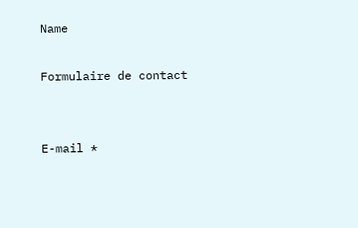Name

Formulaire de contact


E-mail *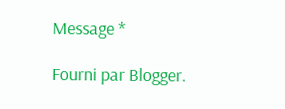Message *

Fourni par Blogger.